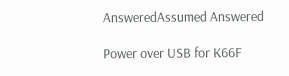AnsweredAssumed Answered

Power over USB for K66F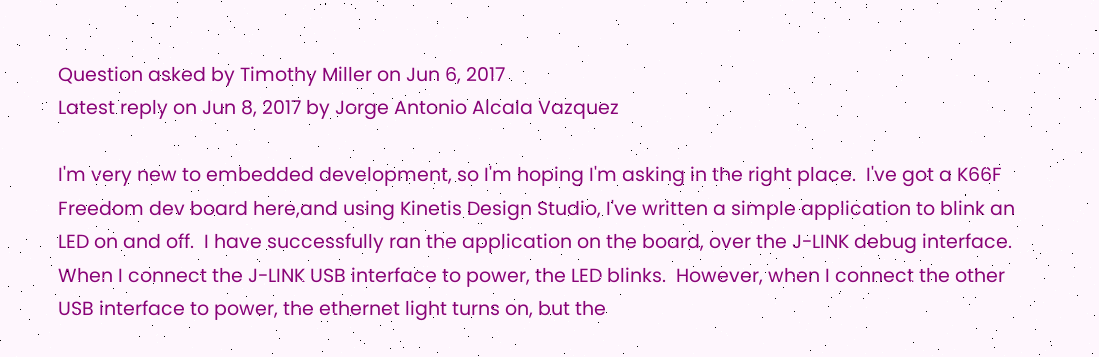Question asked by Timothy Miller on Jun 6, 2017
Latest reply on Jun 8, 2017 by Jorge Antonio Alcala Vazquez

I'm very new to embedded development, so I'm hoping I'm asking in the right place.  I've got a K66F Freedom dev board here,and using Kinetis Design Studio, I've written a simple application to blink an LED on and off.  I have successfully ran the application on the board, over the J-LINK debug interface.  When I connect the J-LINK USB interface to power, the LED blinks.  However, when I connect the other USB interface to power, the ethernet light turns on, but the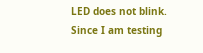LED does not blink.  Since I am testing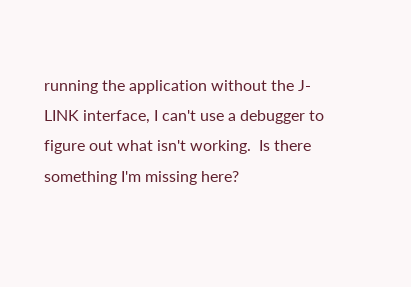running the application without the J-LINK interface, I can't use a debugger to figure out what isn't working.  Is there something I'm missing here?